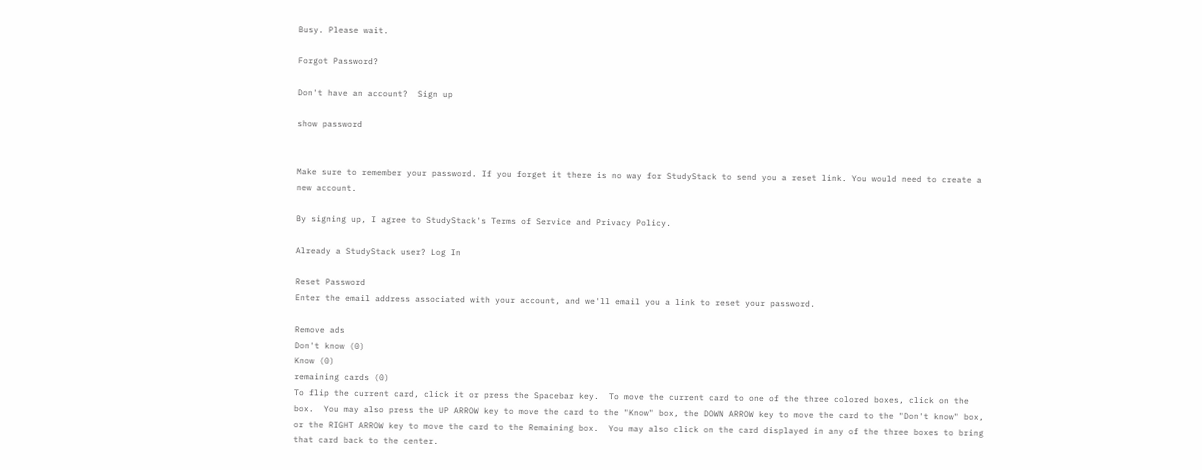Busy. Please wait.

Forgot Password?

Don't have an account?  Sign up

show password


Make sure to remember your password. If you forget it there is no way for StudyStack to send you a reset link. You would need to create a new account.

By signing up, I agree to StudyStack's Terms of Service and Privacy Policy.

Already a StudyStack user? Log In

Reset Password
Enter the email address associated with your account, and we'll email you a link to reset your password.

Remove ads
Don't know (0)
Know (0)
remaining cards (0)
To flip the current card, click it or press the Spacebar key.  To move the current card to one of the three colored boxes, click on the box.  You may also press the UP ARROW key to move the card to the "Know" box, the DOWN ARROW key to move the card to the "Don't know" box, or the RIGHT ARROW key to move the card to the Remaining box.  You may also click on the card displayed in any of the three boxes to bring that card back to the center.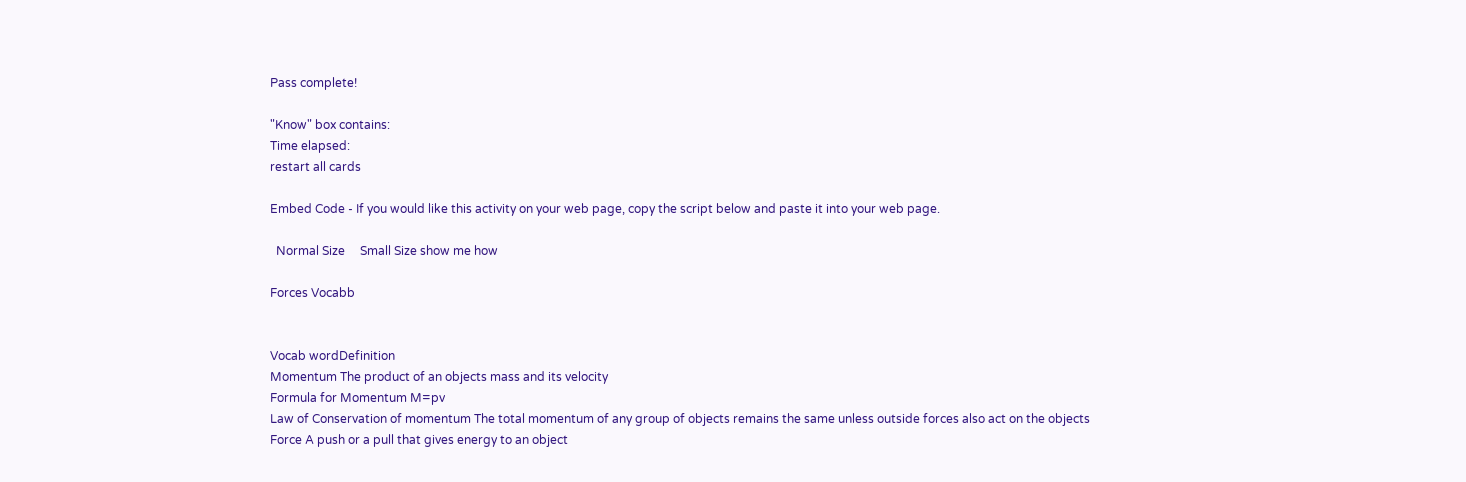Pass complete!

"Know" box contains:
Time elapsed:
restart all cards

Embed Code - If you would like this activity on your web page, copy the script below and paste it into your web page.

  Normal Size     Small Size show me how

Forces Vocabb


Vocab wordDefinition
Momentum The product of an objects mass and its velocity
Formula for Momentum M=pv
Law of Conservation of momentum The total momentum of any group of objects remains the same unless outside forces also act on the objects
Force A push or a pull that gives energy to an object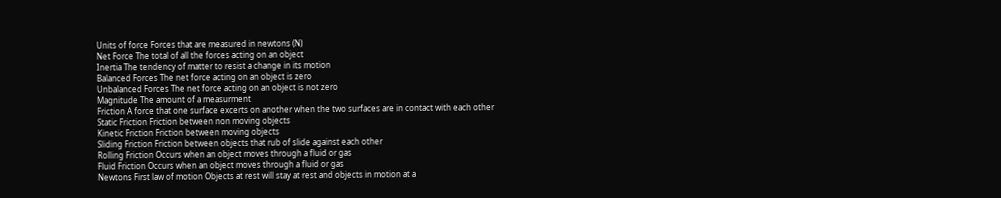Units of force Forces that are measured in newtons (N)
Net Force The total of all the forces acting on an object
Inertia The tendency of matter to resist a change in its motion
Balanced Forces The net force acting on an object is zero
Unbalanced Forces The net force acting on an object is not zero
Magnitude The amount of a measurment
Friction A force that one surface excerts on another when the two surfaces are in contact with each other
Static Friction Friction between non moving objects
Kinetic Friction Friction between moving objects
Sliding Friction Friction between objects that rub of slide against each other
Rolling Friction Occurs when an object moves through a fluid or gas
Fluid Friction Occurs when an object moves through a fluid or gas
Newtons First law of motion Objects at rest will stay at rest and objects in motion at a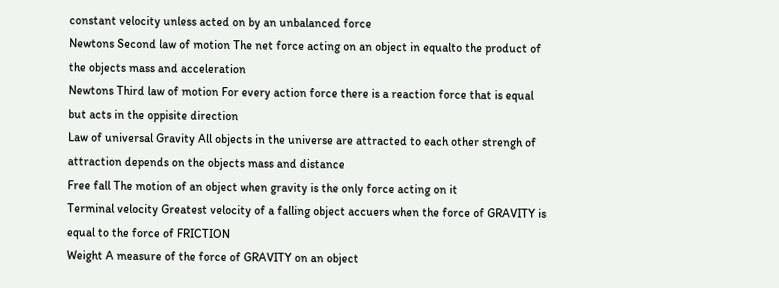constant velocity unless acted on by an unbalanced force
Newtons Second law of motion The net force acting on an object in equalto the product of the objects mass and acceleration
Newtons Third law of motion For every action force there is a reaction force that is equal but acts in the oppisite direction
Law of universal Gravity All objects in the universe are attracted to each other strengh of attraction depends on the objects mass and distance
Free fall The motion of an object when gravity is the only force acting on it
Terminal velocity Greatest velocity of a falling object accuers when the force of GRAVITY is equal to the force of FRICTION
Weight A measure of the force of GRAVITY on an object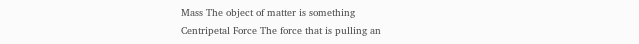Mass The object of matter is something
Centripetal Force The force that is pulling an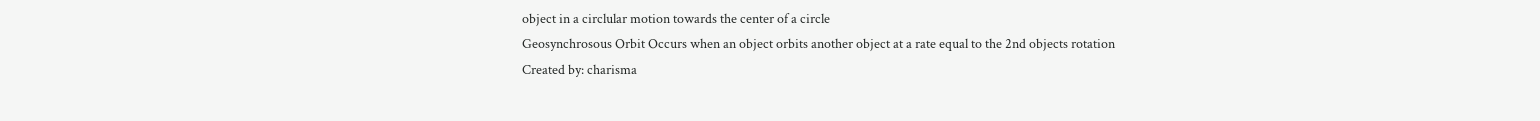object in a circlular motion towards the center of a circle
Geosynchrosous Orbit Occurs when an object orbits another object at a rate equal to the 2nd objects rotation
Created by: charisma